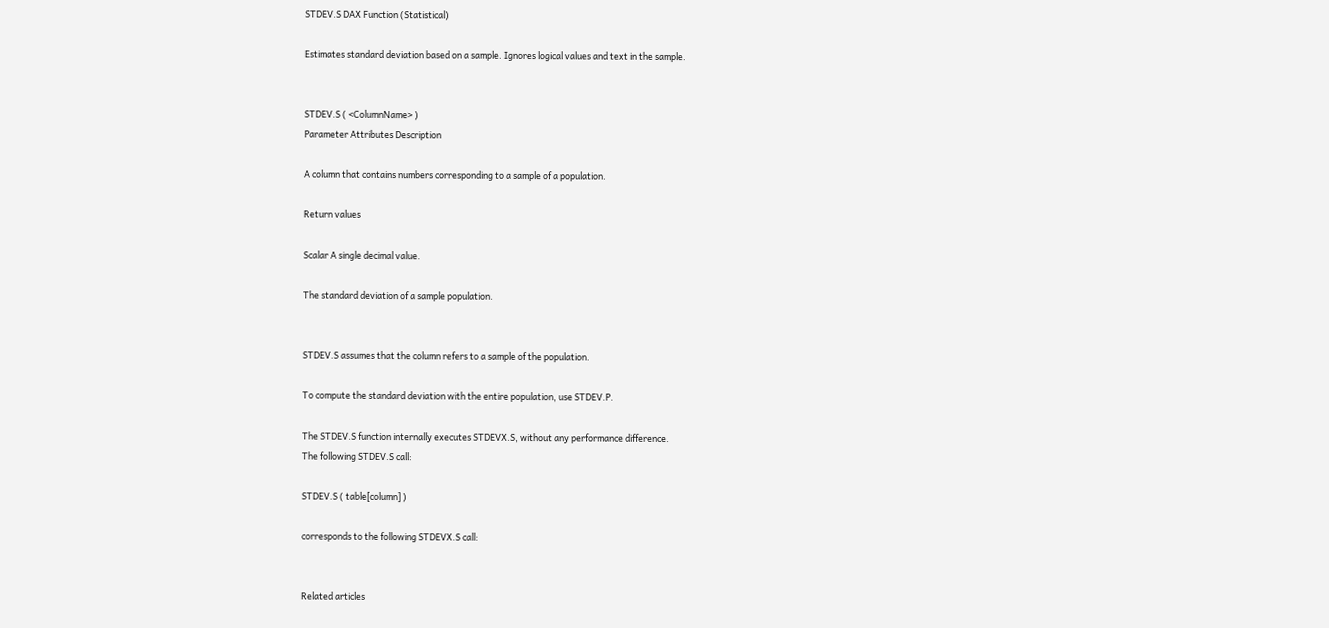STDEV.S DAX Function (Statistical)

Estimates standard deviation based on a sample. Ignores logical values and text in the sample.


STDEV.S ( <ColumnName> )
Parameter Attributes Description

A column that contains numbers corresponding to a sample of a population.

Return values

Scalar A single decimal value.

The standard deviation of a sample population.


STDEV.S assumes that the column refers to a sample of the population.

To compute the standard deviation with the entire population, use STDEV.P.

The STDEV.S function internally executes STDEVX.S, without any performance difference.
The following STDEV.S call:

STDEV.S ( table[column] )

corresponds to the following STDEVX.S call:


Related articles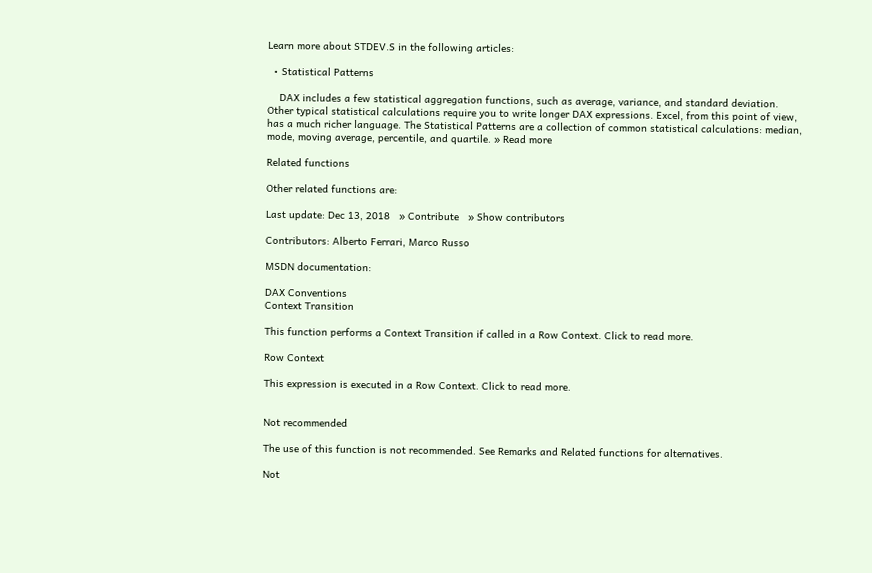Learn more about STDEV.S in the following articles:

  • Statistical Patterns

    DAX includes a few statistical aggregation functions, such as average, variance, and standard deviation. Other typical statistical calculations require you to write longer DAX expressions. Excel, from this point of view, has a much richer language. The Statistical Patterns are a collection of common statistical calculations: median, mode, moving average, percentile, and quartile. » Read more

Related functions

Other related functions are:

Last update: Dec 13, 2018   » Contribute   » Show contributors

Contributors: Alberto Ferrari, Marco Russo

MSDN documentation:

DAX Conventions
Context Transition

This function performs a Context Transition if called in a Row Context. Click to read more.

Row Context

This expression is executed in a Row Context. Click to read more.


Not recommended

The use of this function is not recommended. See Remarks and Related functions for alternatives.

Not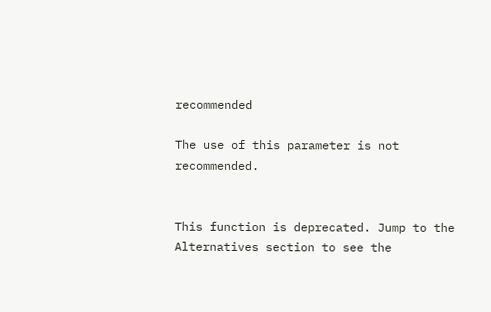recommended

The use of this parameter is not recommended.


This function is deprecated. Jump to the Alternatives section to see the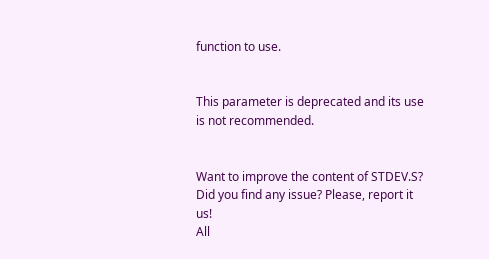function to use.


This parameter is deprecated and its use is not recommended.


Want to improve the content of STDEV.S? Did you find any issue? Please, report it us!
All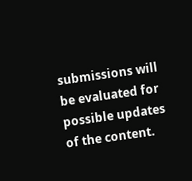submissions will be evaluated for possible updates of the content.